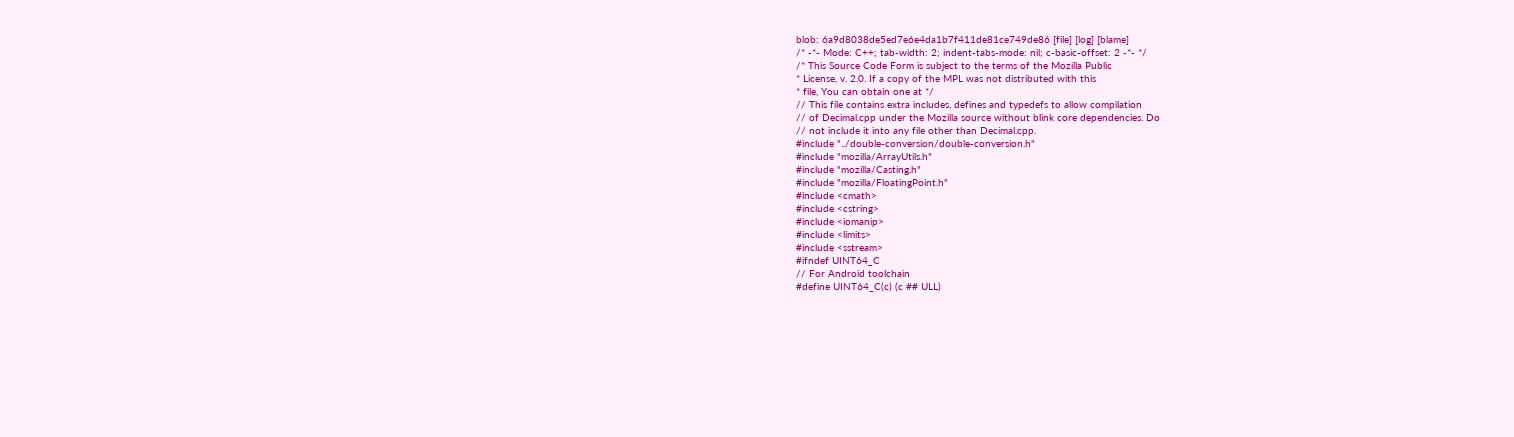blob: 6a9d8038de5ed7e6e4da1b7f411de81ce749de86 [file] [log] [blame]
/* -*- Mode: C++; tab-width: 2; indent-tabs-mode: nil; c-basic-offset: 2 -*- */
/* This Source Code Form is subject to the terms of the Mozilla Public
* License, v. 2.0. If a copy of the MPL was not distributed with this
* file, You can obtain one at */
// This file contains extra includes, defines and typedefs to allow compilation
// of Decimal.cpp under the Mozilla source without blink core dependencies. Do
// not include it into any file other than Decimal.cpp.
#include "../double-conversion/double-conversion.h"
#include "mozilla/ArrayUtils.h"
#include "mozilla/Casting.h"
#include "mozilla/FloatingPoint.h"
#include <cmath>
#include <cstring>
#include <iomanip>
#include <limits>
#include <sstream>
#ifndef UINT64_C
// For Android toolchain
#define UINT64_C(c) (c ## ULL)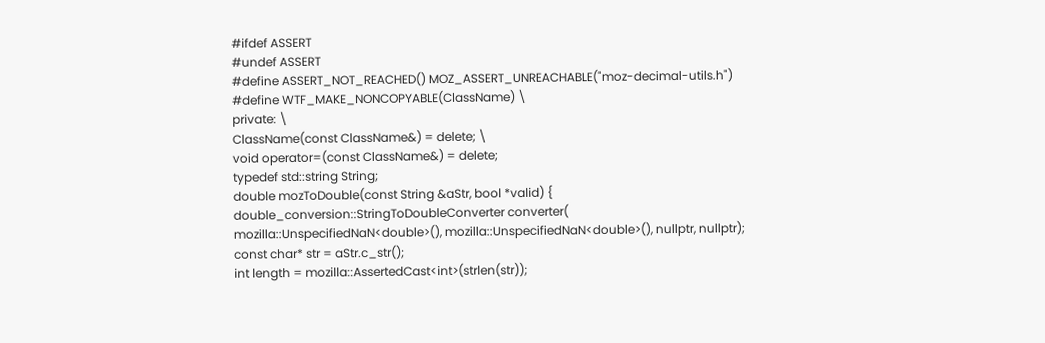#ifdef ASSERT
#undef ASSERT
#define ASSERT_NOT_REACHED() MOZ_ASSERT_UNREACHABLE("moz-decimal-utils.h")
#define WTF_MAKE_NONCOPYABLE(ClassName) \
private: \
ClassName(const ClassName&) = delete; \
void operator=(const ClassName&) = delete;
typedef std::string String;
double mozToDouble(const String &aStr, bool *valid) {
double_conversion::StringToDoubleConverter converter(
mozilla::UnspecifiedNaN<double>(), mozilla::UnspecifiedNaN<double>(), nullptr, nullptr);
const char* str = aStr.c_str();
int length = mozilla::AssertedCast<int>(strlen(str));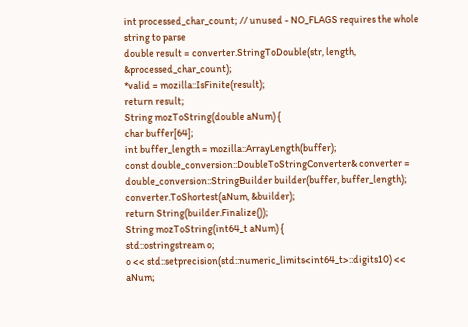int processed_char_count; // unused - NO_FLAGS requires the whole string to parse
double result = converter.StringToDouble(str, length, &processed_char_count);
*valid = mozilla::IsFinite(result);
return result;
String mozToString(double aNum) {
char buffer[64];
int buffer_length = mozilla::ArrayLength(buffer);
const double_conversion::DoubleToStringConverter& converter =
double_conversion::StringBuilder builder(buffer, buffer_length);
converter.ToShortest(aNum, &builder);
return String(builder.Finalize());
String mozToString(int64_t aNum) {
std::ostringstream o;
o << std::setprecision(std::numeric_limits<int64_t>::digits10) << aNum;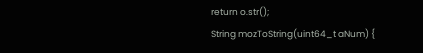return o.str();
String mozToString(uint64_t aNum) {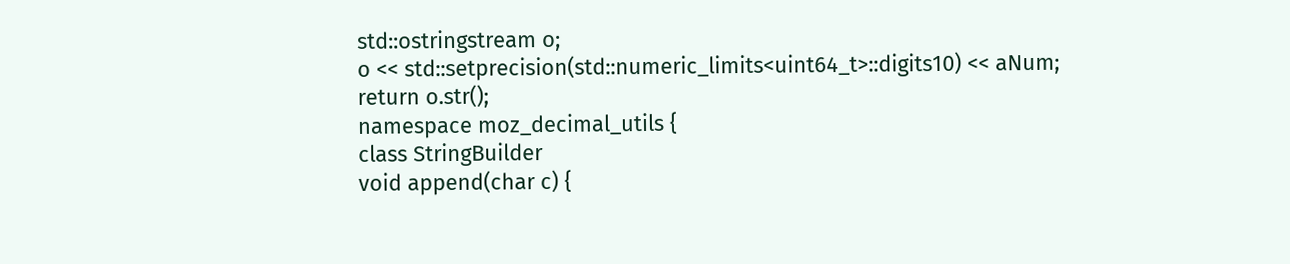std::ostringstream o;
o << std::setprecision(std::numeric_limits<uint64_t>::digits10) << aNum;
return o.str();
namespace moz_decimal_utils {
class StringBuilder
void append(char c) {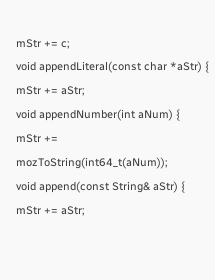mStr += c;
void appendLiteral(const char *aStr) {
mStr += aStr;
void appendNumber(int aNum) {
mStr += mozToString(int64_t(aNum));
void append(const String& aStr) {
mStr += aStr;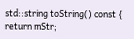std::string toString() const {
return mStr;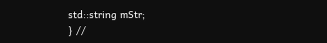std::string mStr;
} //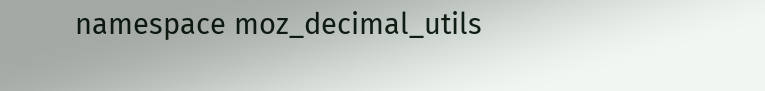namespace moz_decimal_utils